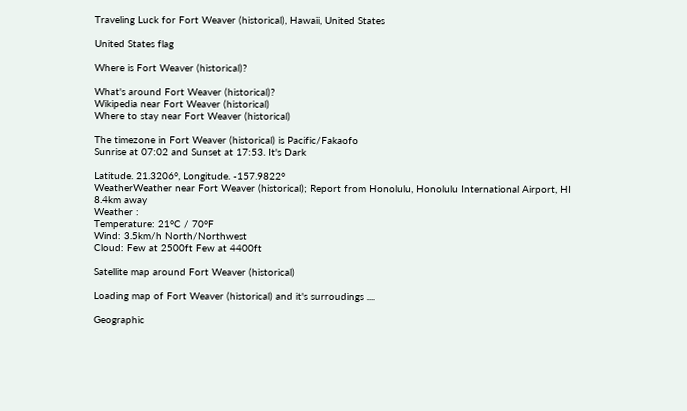Traveling Luck for Fort Weaver (historical), Hawaii, United States

United States flag

Where is Fort Weaver (historical)?

What's around Fort Weaver (historical)?
Wikipedia near Fort Weaver (historical)
Where to stay near Fort Weaver (historical)

The timezone in Fort Weaver (historical) is Pacific/Fakaofo
Sunrise at 07:02 and Sunset at 17:53. It's Dark

Latitude. 21.3206°, Longitude. -157.9822°
WeatherWeather near Fort Weaver (historical); Report from Honolulu, Honolulu International Airport, HI 8.4km away
Weather :
Temperature: 21°C / 70°F
Wind: 3.5km/h North/Northwest
Cloud: Few at 2500ft Few at 4400ft

Satellite map around Fort Weaver (historical)

Loading map of Fort Weaver (historical) and it's surroudings ....

Geographic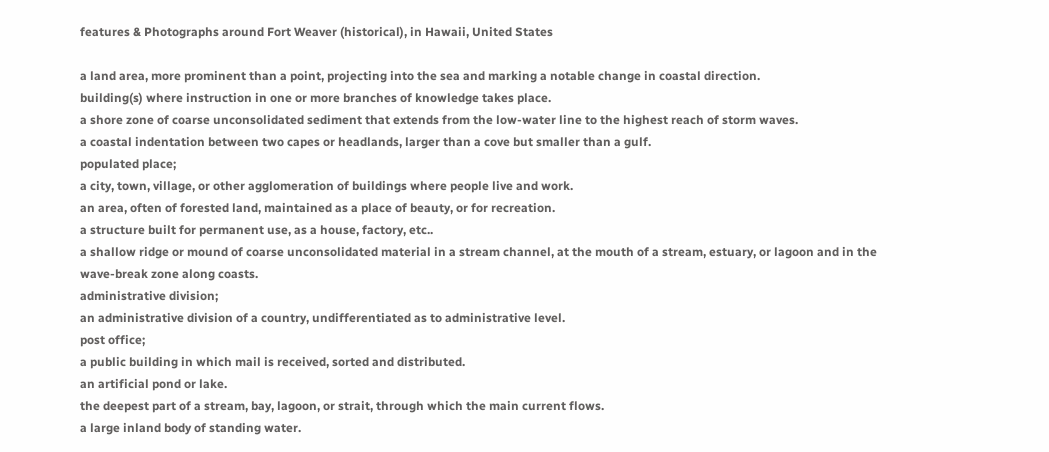features & Photographs around Fort Weaver (historical), in Hawaii, United States

a land area, more prominent than a point, projecting into the sea and marking a notable change in coastal direction.
building(s) where instruction in one or more branches of knowledge takes place.
a shore zone of coarse unconsolidated sediment that extends from the low-water line to the highest reach of storm waves.
a coastal indentation between two capes or headlands, larger than a cove but smaller than a gulf.
populated place;
a city, town, village, or other agglomeration of buildings where people live and work.
an area, often of forested land, maintained as a place of beauty, or for recreation.
a structure built for permanent use, as a house, factory, etc..
a shallow ridge or mound of coarse unconsolidated material in a stream channel, at the mouth of a stream, estuary, or lagoon and in the wave-break zone along coasts.
administrative division;
an administrative division of a country, undifferentiated as to administrative level.
post office;
a public building in which mail is received, sorted and distributed.
an artificial pond or lake.
the deepest part of a stream, bay, lagoon, or strait, through which the main current flows.
a large inland body of standing water.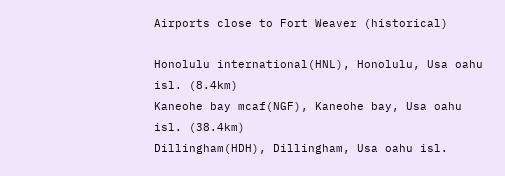Airports close to Fort Weaver (historical)

Honolulu international(HNL), Honolulu, Usa oahu isl. (8.4km)
Kaneohe bay mcaf(NGF), Kaneohe bay, Usa oahu isl. (38.4km)
Dillingham(HDH), Dillingham, Usa oahu isl.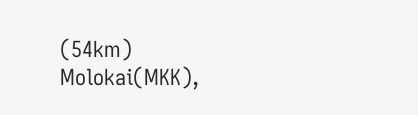(54km)
Molokai(MKK),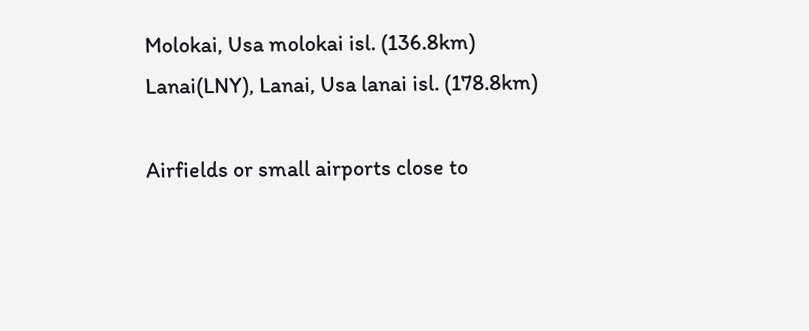Molokai, Usa molokai isl. (136.8km)
Lanai(LNY), Lanai, Usa lanai isl. (178.8km)

Airfields or small airports close to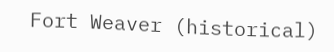Fort Weaver (historical)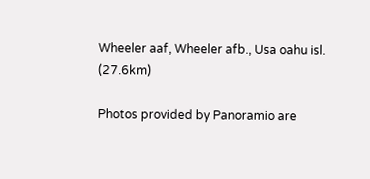Wheeler aaf, Wheeler afb., Usa oahu isl. (27.6km)

Photos provided by Panoramio are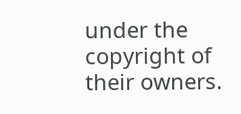under the copyright of their owners.